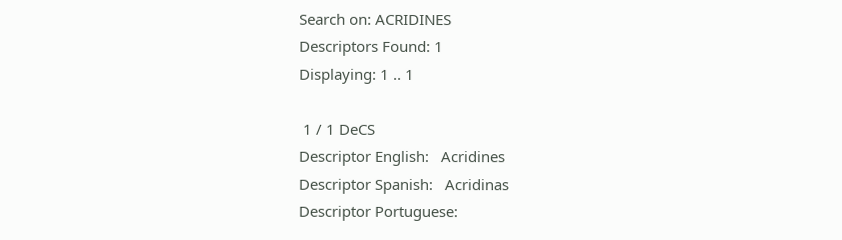Search on: ACRIDINES
Descriptors Found: 1
Displaying: 1 .. 1

 1 / 1 DeCS
Descriptor English:   Acridines
Descriptor Spanish:   Acridinas
Descriptor Portuguese: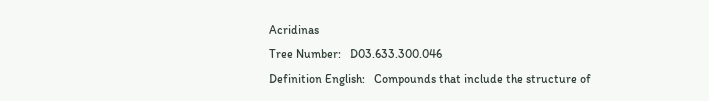Acridinas
Tree Number:   D03.633.300.046
Definition English:   Compounds that include the structure of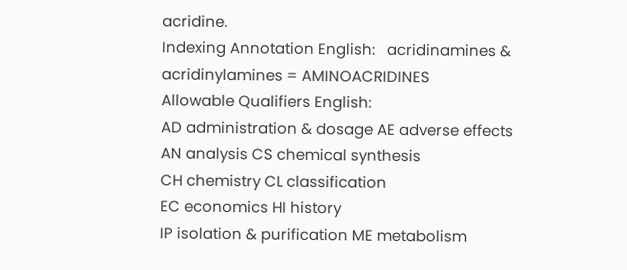acridine.
Indexing Annotation English:   acridinamines & acridinylamines = AMINOACRIDINES
Allowable Qualifiers English:
AD administration & dosage AE adverse effects
AN analysis CS chemical synthesis
CH chemistry CL classification
EC economics HI history
IP isolation & purification ME metabolism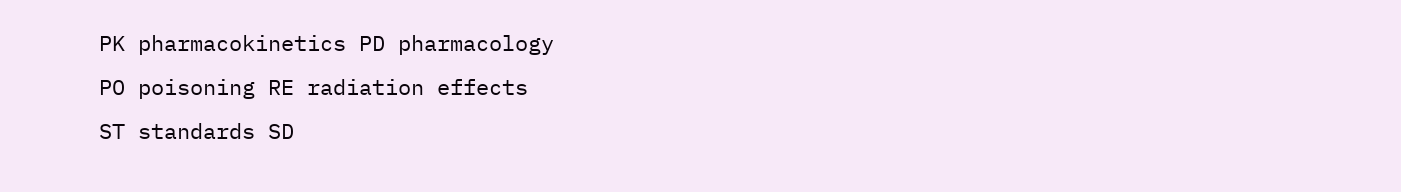PK pharmacokinetics PD pharmacology
PO poisoning RE radiation effects
ST standards SD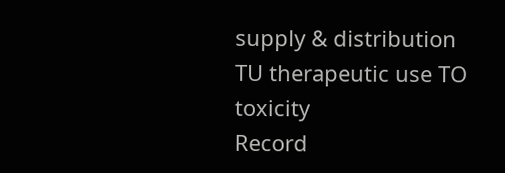supply & distribution
TU therapeutic use TO toxicity
Record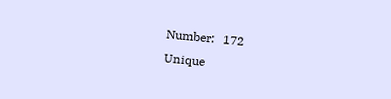Number:   172
Unique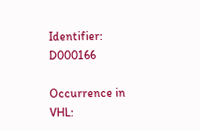Identifier:   D000166

Occurrence in VHL: